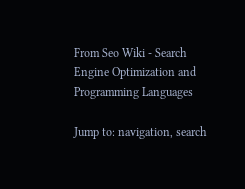From Seo Wiki - Search Engine Optimization and Programming Languages

Jump to: navigation, search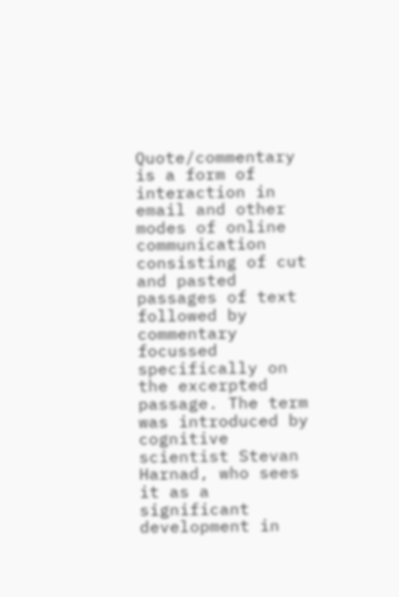Quote/commentary is a form of interaction in email and other modes of online communication consisting of cut and pasted passages of text followed by commentary focussed specifically on the excerpted passage. The term was introduced by cognitive scientist Stevan Harnad, who sees it as a significant development in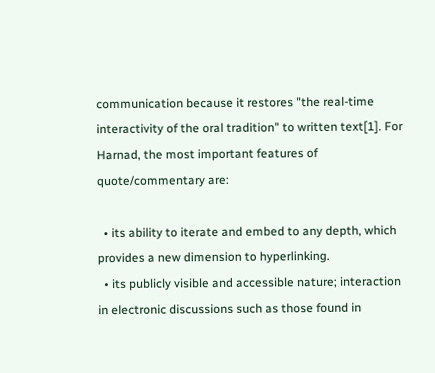communication because it restores "the real-time interactivity of the oral tradition" to written text[1]. For Harnad, the most important features of quote/commentary are:

  • its ability to iterate and embed to any depth, which provides a new dimension to hyperlinking.
  • its publicly visible and accessible nature; interaction in electronic discussions such as those found in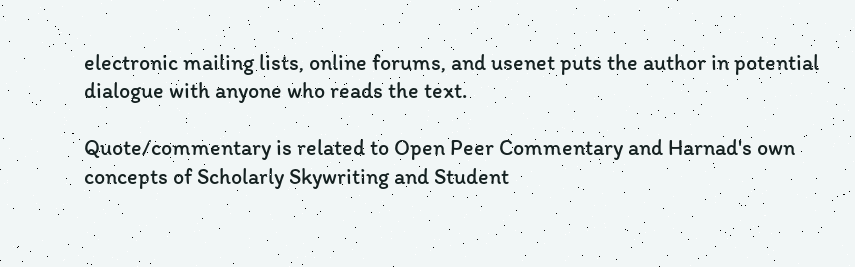electronic mailing lists, online forums, and usenet puts the author in potential dialogue with anyone who reads the text.

Quote/commentary is related to Open Peer Commentary and Harnad's own concepts of Scholarly Skywriting and Student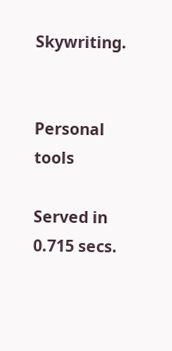Skywriting.


Personal tools

Served in 0.715 secs.